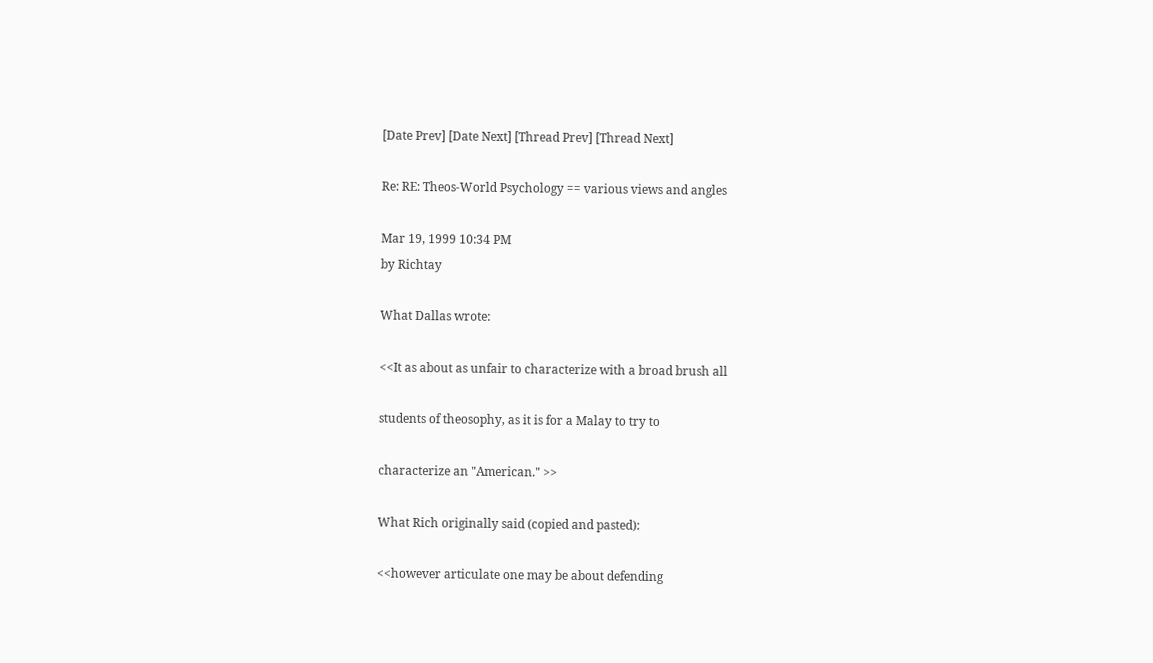[Date Prev] [Date Next] [Thread Prev] [Thread Next]

Re: RE: Theos-World Psychology == various views and angles

Mar 19, 1999 10:34 PM
by Richtay

What Dallas wrote:

<<It as about as unfair to characterize with a broad brush all

students of theosophy, as it is for a Malay to try to

characterize an "American." >>

What Rich originally said (copied and pasted):

<<however articulate one may be about defending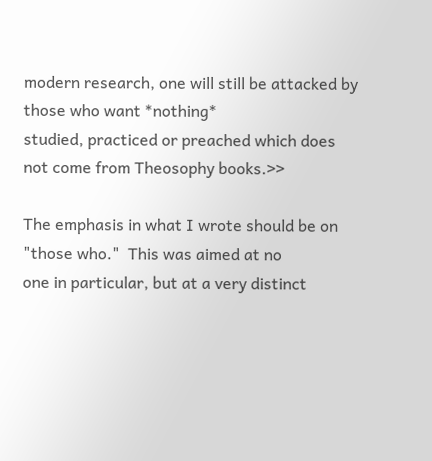modern research, one will still be attacked by those who want *nothing*
studied, practiced or preached which does not come from Theosophy books.>>

The emphasis in what I wrote should be on "those who."  This was aimed at no
one in particular, but at a very distinct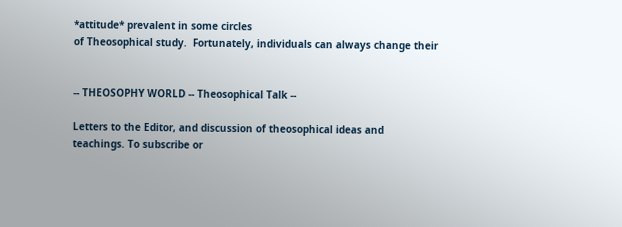*attitude* prevalent in some circles
of Theosophical study.  Fortunately, individuals can always change their


-- THEOSOPHY WORLD -- Theosophical Talk --

Letters to the Editor, and discussion of theosophical ideas and
teachings. To subscribe or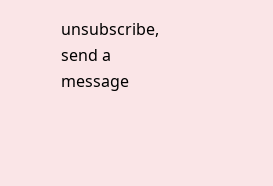unsubscribe, send a message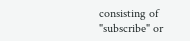consisting of
"subscribe" or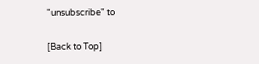"unsubscribe" to

[Back to Top]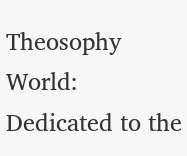Theosophy World: Dedicated to the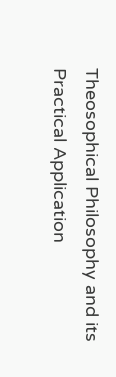Theosophical Philosophy and its Practical Application